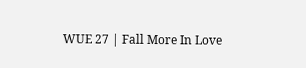WUE 27 | Fall More In Love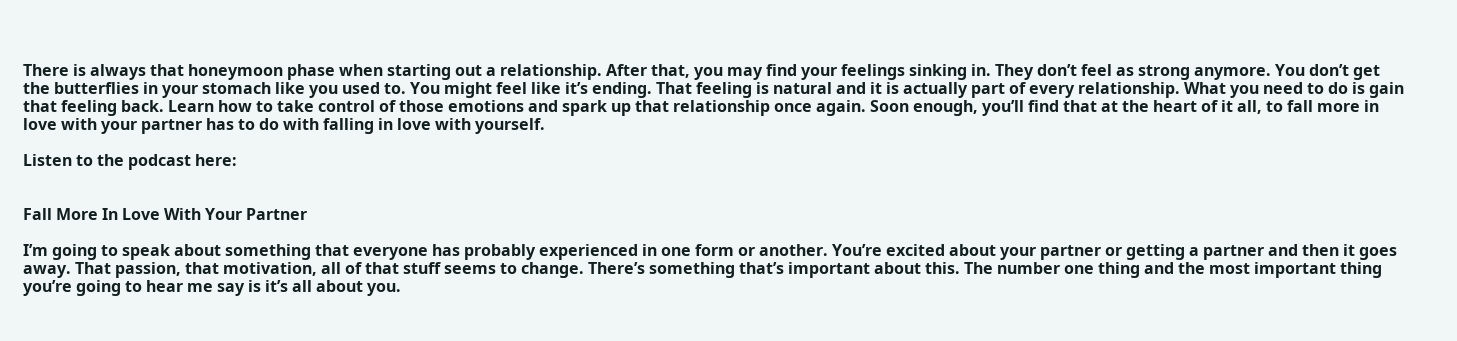There is always that honeymoon phase when starting out a relationship. After that, you may find your feelings sinking in. They don’t feel as strong anymore. You don’t get the butterflies in your stomach like you used to. You might feel like it’s ending. That feeling is natural and it is actually part of every relationship. What you need to do is gain that feeling back. Learn how to take control of those emotions and spark up that relationship once again. Soon enough, you’ll find that at the heart of it all, to fall more in love with your partner has to do with falling in love with yourself.

Listen to the podcast here:


Fall More In Love With Your Partner

I’m going to speak about something that everyone has probably experienced in one form or another. You’re excited about your partner or getting a partner and then it goes away. That passion, that motivation, all of that stuff seems to change. There’s something that’s important about this. The number one thing and the most important thing you’re going to hear me say is it’s all about you.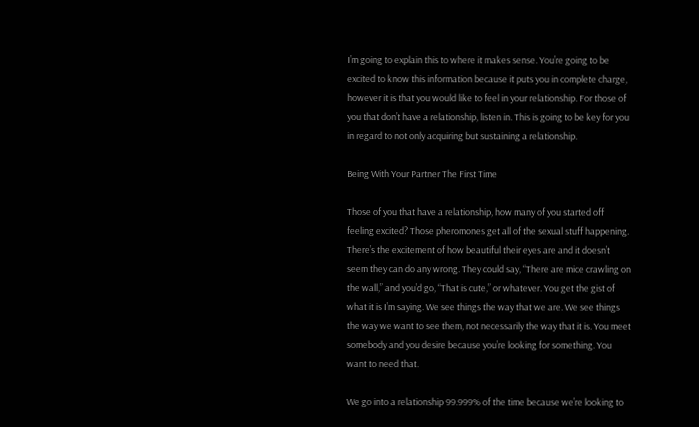I’m going to explain this to where it makes sense. You’re going to be excited to know this information because it puts you in complete charge, however it is that you would like to feel in your relationship. For those of you that don’t have a relationship, listen in. This is going to be key for you in regard to not only acquiring but sustaining a relationship.

Being With Your Partner The First Time

Those of you that have a relationship, how many of you started off feeling excited? Those pheromones get all of the sexual stuff happening. There’s the excitement of how beautiful their eyes are and it doesn’t seem they can do any wrong. They could say, “There are mice crawling on the wall,” and you’d go, “That is cute,” or whatever. You get the gist of what it is I’m saying. We see things the way that we are. We see things the way we want to see them, not necessarily the way that it is. You meet somebody and you desire because you’re looking for something. You want to need that.

We go into a relationship 99.999% of the time because we’re looking to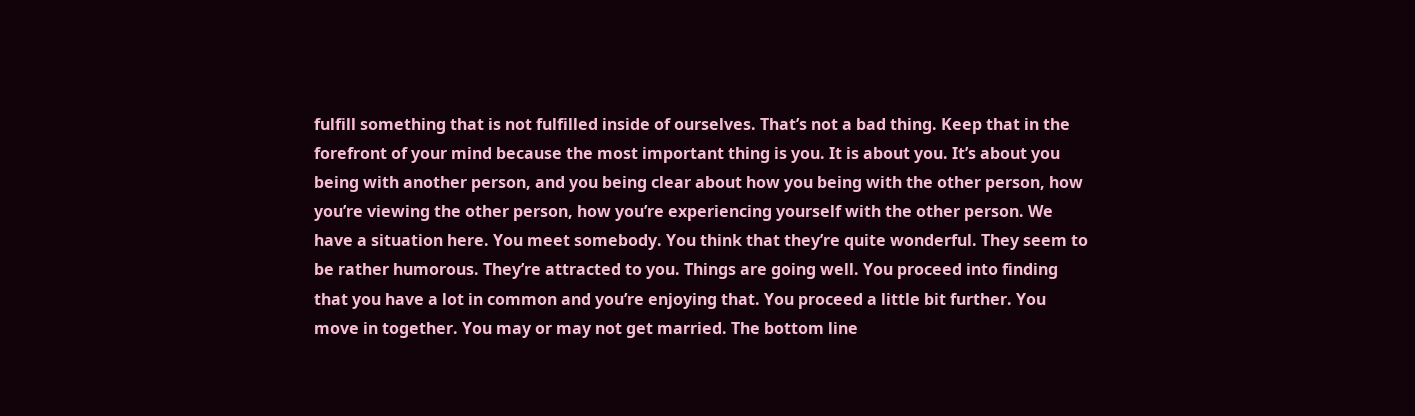fulfill something that is not fulfilled inside of ourselves. That’s not a bad thing. Keep that in the forefront of your mind because the most important thing is you. It is about you. It’s about you being with another person, and you being clear about how you being with the other person, how you’re viewing the other person, how you’re experiencing yourself with the other person. We have a situation here. You meet somebody. You think that they’re quite wonderful. They seem to be rather humorous. They’re attracted to you. Things are going well. You proceed into finding that you have a lot in common and you’re enjoying that. You proceed a little bit further. You move in together. You may or may not get married. The bottom line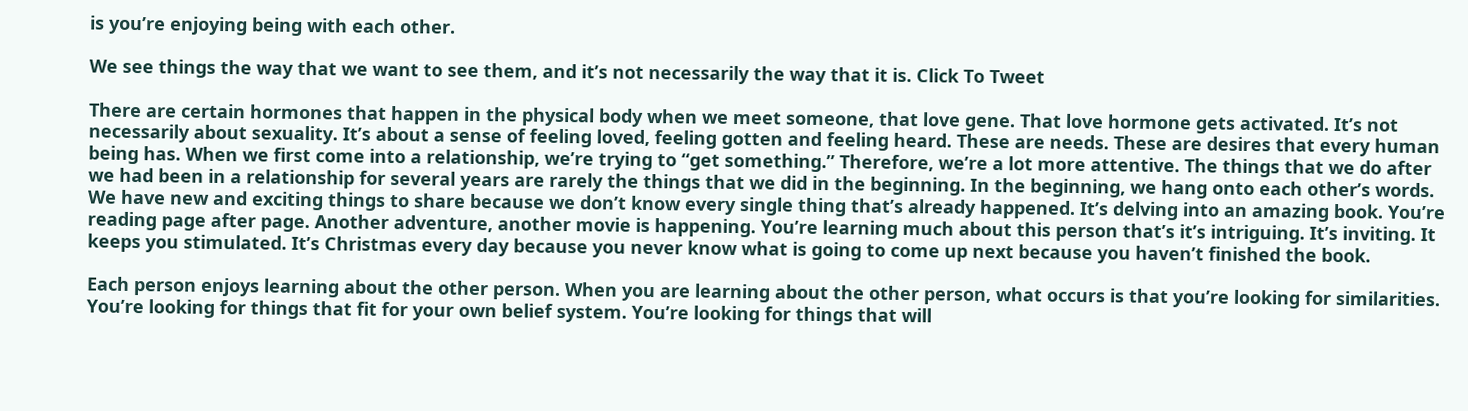is you’re enjoying being with each other.

We see things the way that we want to see them, and it’s not necessarily the way that it is. Click To Tweet

There are certain hormones that happen in the physical body when we meet someone, that love gene. That love hormone gets activated. It’s not necessarily about sexuality. It’s about a sense of feeling loved, feeling gotten and feeling heard. These are needs. These are desires that every human being has. When we first come into a relationship, we’re trying to “get something.” Therefore, we’re a lot more attentive. The things that we do after we had been in a relationship for several years are rarely the things that we did in the beginning. In the beginning, we hang onto each other’s words. We have new and exciting things to share because we don’t know every single thing that’s already happened. It’s delving into an amazing book. You’re reading page after page. Another adventure, another movie is happening. You’re learning much about this person that’s it’s intriguing. It’s inviting. It keeps you stimulated. It’s Christmas every day because you never know what is going to come up next because you haven’t finished the book.

Each person enjoys learning about the other person. When you are learning about the other person, what occurs is that you’re looking for similarities. You’re looking for things that fit for your own belief system. You’re looking for things that will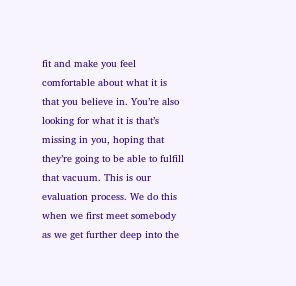fit and make you feel comfortable about what it is that you believe in. You’re also looking for what it is that’s missing in you, hoping that they’re going to be able to fulfill that vacuum. This is our evaluation process. We do this when we first meet somebody as we get further deep into the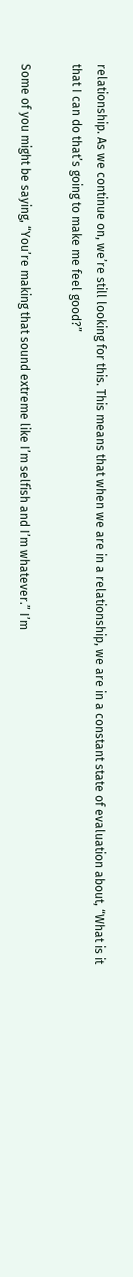relationship. As we continue on, we’re still looking for this. This means that when we are in a relationship, we are in a constant state of evaluation about, “What is it that I can do that’s going to make me feel good?”

Some of you might be saying, “You’re making that sound extreme like I’m selfish and I’m whatever.” I’m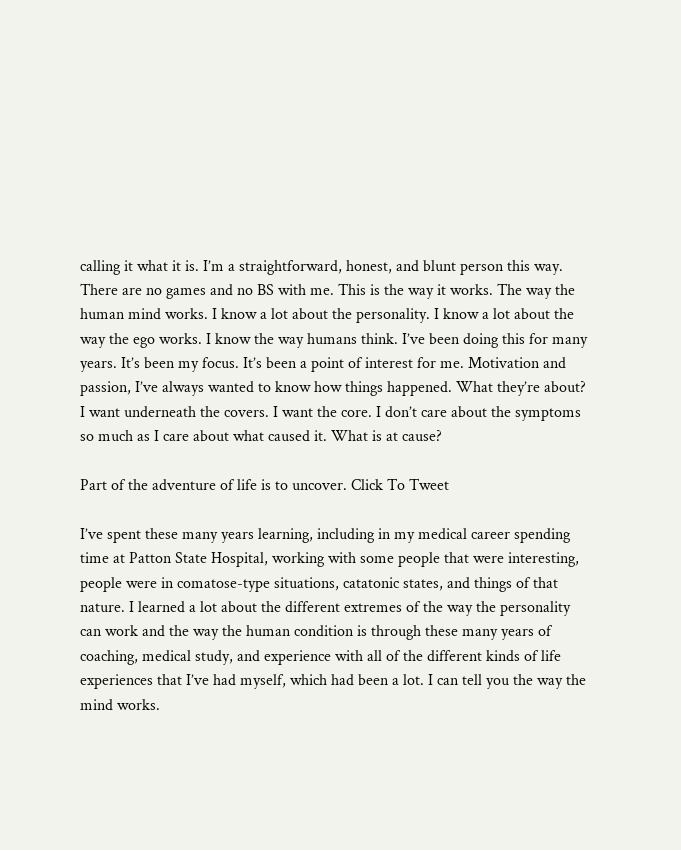calling it what it is. I’m a straightforward, honest, and blunt person this way. There are no games and no BS with me. This is the way it works. The way the human mind works. I know a lot about the personality. I know a lot about the way the ego works. I know the way humans think. I’ve been doing this for many years. It’s been my focus. It’s been a point of interest for me. Motivation and passion, I’ve always wanted to know how things happened. What they’re about? I want underneath the covers. I want the core. I don’t care about the symptoms so much as I care about what caused it. What is at cause?

Part of the adventure of life is to uncover. Click To Tweet

I’ve spent these many years learning, including in my medical career spending time at Patton State Hospital, working with some people that were interesting, people were in comatose-type situations, catatonic states, and things of that nature. I learned a lot about the different extremes of the way the personality can work and the way the human condition is through these many years of coaching, medical study, and experience with all of the different kinds of life experiences that I’ve had myself, which had been a lot. I can tell you the way the mind works.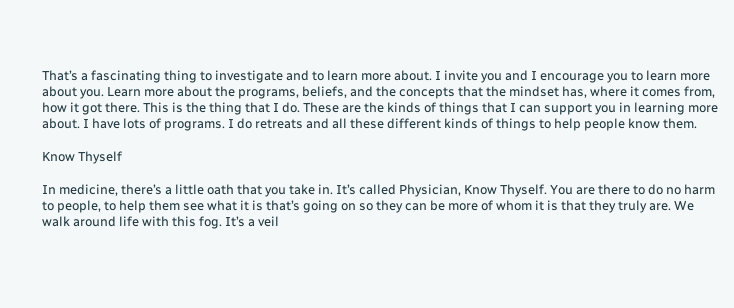That’s a fascinating thing to investigate and to learn more about. I invite you and I encourage you to learn more about you. Learn more about the programs, beliefs, and the concepts that the mindset has, where it comes from, how it got there. This is the thing that I do. These are the kinds of things that I can support you in learning more about. I have lots of programs. I do retreats and all these different kinds of things to help people know them.

Know Thyself

In medicine, there’s a little oath that you take in. It’s called Physician, Know Thyself. You are there to do no harm to people, to help them see what it is that’s going on so they can be more of whom it is that they truly are. We walk around life with this fog. It’s a veil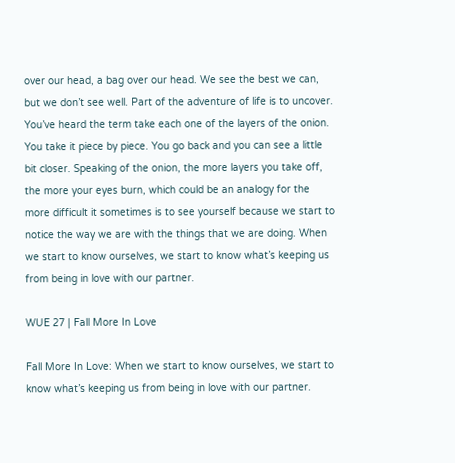over our head, a bag over our head. We see the best we can, but we don’t see well. Part of the adventure of life is to uncover. You’ve heard the term take each one of the layers of the onion. You take it piece by piece. You go back and you can see a little bit closer. Speaking of the onion, the more layers you take off, the more your eyes burn, which could be an analogy for the more difficult it sometimes is to see yourself because we start to notice the way we are with the things that we are doing. When we start to know ourselves, we start to know what’s keeping us from being in love with our partner.

WUE 27 | Fall More In Love

Fall More In Love: When we start to know ourselves, we start to know what’s keeping us from being in love with our partner.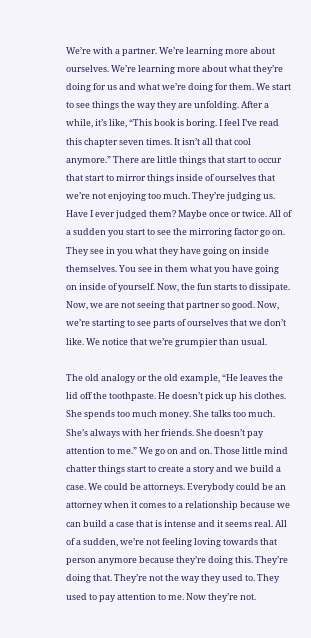We’re with a partner. We’re learning more about ourselves. We’re learning more about what they’re doing for us and what we’re doing for them. We start to see things the way they are unfolding. After a while, it’s like, “This book is boring. I feel I’ve read this chapter seven times. It isn’t all that cool anymore.” There are little things that start to occur that start to mirror things inside of ourselves that we’re not enjoying too much. They’re judging us. Have I ever judged them? Maybe once or twice. All of a sudden you start to see the mirroring factor go on. They see in you what they have going on inside themselves. You see in them what you have going on inside of yourself. Now, the fun starts to dissipate. Now, we are not seeing that partner so good. Now, we’re starting to see parts of ourselves that we don’t like. We notice that we’re grumpier than usual.

The old analogy or the old example, “He leaves the lid off the toothpaste. He doesn’t pick up his clothes. She spends too much money. She talks too much. She’s always with her friends. She doesn’t pay attention to me.” We go on and on. Those little mind chatter things start to create a story and we build a case. We could be attorneys. Everybody could be an attorney when it comes to a relationship because we can build a case that is intense and it seems real. All of a sudden, we’re not feeling loving towards that person anymore because they’re doing this. They’re doing that. They’re not the way they used to. They used to pay attention to me. Now they’re not.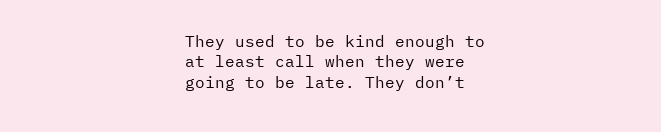They used to be kind enough to at least call when they were going to be late. They don’t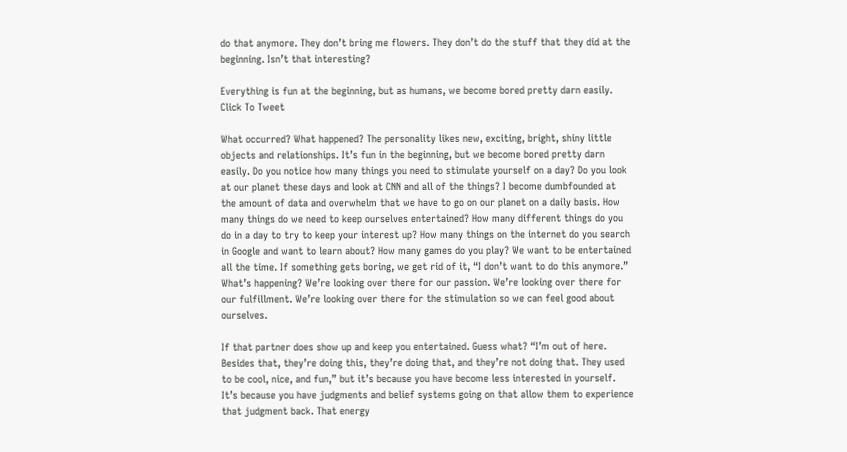do that anymore. They don’t bring me flowers. They don’t do the stuff that they did at the beginning. Isn’t that interesting?

Everything is fun at the beginning, but as humans, we become bored pretty darn easily. Click To Tweet

What occurred? What happened? The personality likes new, exciting, bright, shiny little objects and relationships. It’s fun in the beginning, but we become bored pretty darn easily. Do you notice how many things you need to stimulate yourself on a day? Do you look at our planet these days and look at CNN and all of the things? I become dumbfounded at the amount of data and overwhelm that we have to go on our planet on a daily basis. How many things do we need to keep ourselves entertained? How many different things do you do in a day to try to keep your interest up? How many things on the internet do you search in Google and want to learn about? How many games do you play? We want to be entertained all the time. If something gets boring, we get rid of it, “I don’t want to do this anymore.” What’s happening? We’re looking over there for our passion. We’re looking over there for our fulfillment. We’re looking over there for the stimulation so we can feel good about ourselves.

If that partner does show up and keep you entertained. Guess what? “I’m out of here. Besides that, they’re doing this, they’re doing that, and they’re not doing that. They used to be cool, nice, and fun,” but it’s because you have become less interested in yourself. It’s because you have judgments and belief systems going on that allow them to experience that judgment back. That energy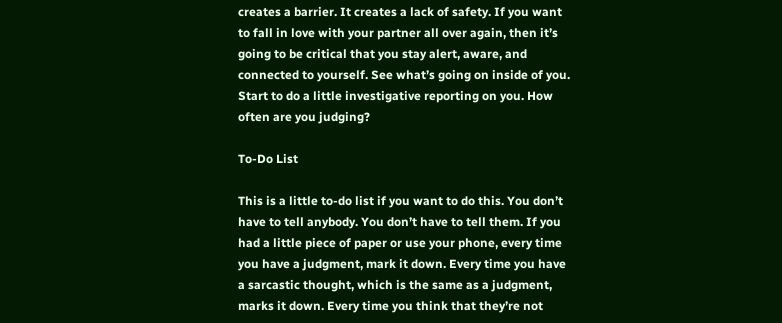creates a barrier. It creates a lack of safety. If you want to fall in love with your partner all over again, then it’s going to be critical that you stay alert, aware, and connected to yourself. See what’s going on inside of you. Start to do a little investigative reporting on you. How often are you judging?

To-Do List

This is a little to-do list if you want to do this. You don’t have to tell anybody. You don’t have to tell them. If you had a little piece of paper or use your phone, every time you have a judgment, mark it down. Every time you have a sarcastic thought, which is the same as a judgment, marks it down. Every time you think that they’re not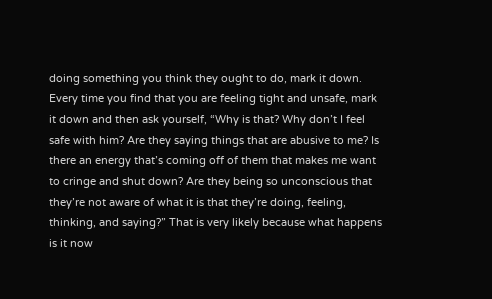doing something you think they ought to do, mark it down. Every time you find that you are feeling tight and unsafe, mark it down and then ask yourself, “Why is that? Why don’t I feel safe with him? Are they saying things that are abusive to me? Is there an energy that’s coming off of them that makes me want to cringe and shut down? Are they being so unconscious that they’re not aware of what it is that they’re doing, feeling, thinking, and saying?” That is very likely because what happens is it now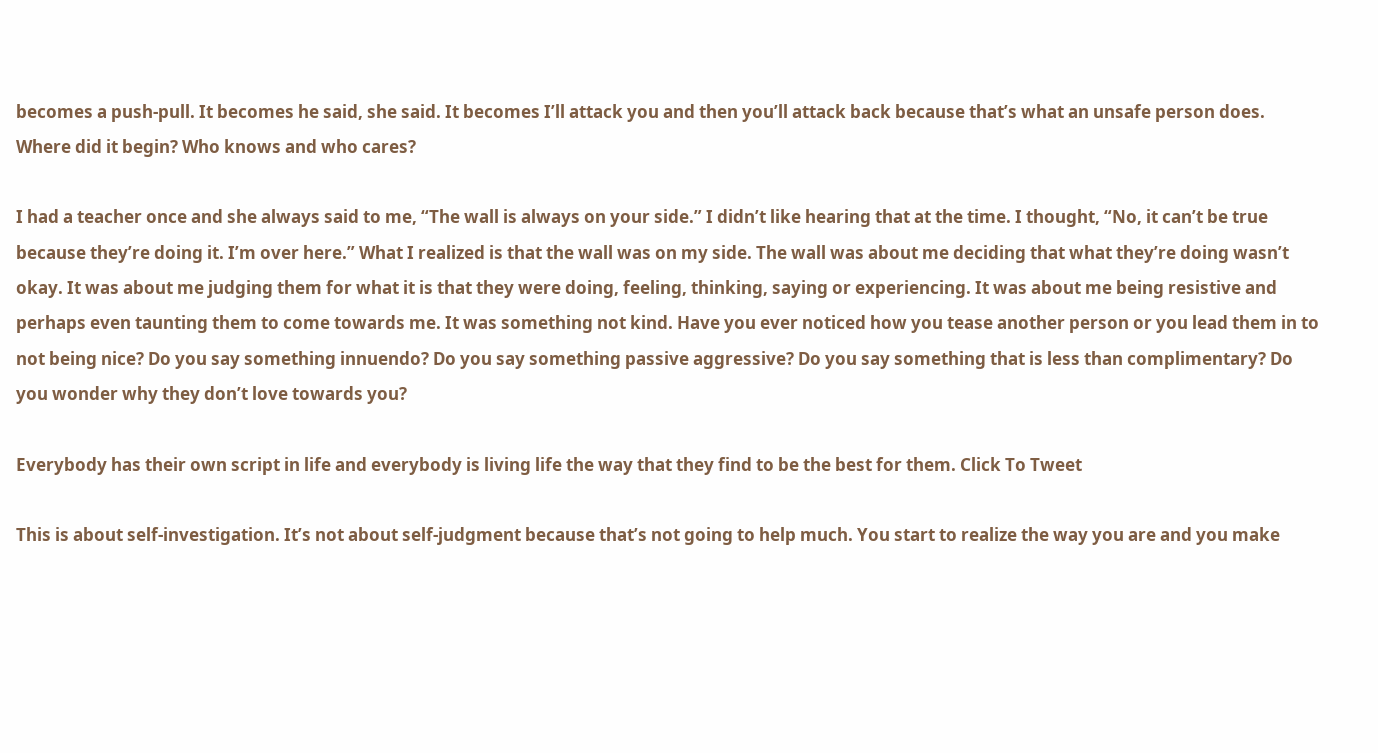becomes a push-pull. It becomes he said, she said. It becomes I’ll attack you and then you’ll attack back because that’s what an unsafe person does. Where did it begin? Who knows and who cares?

I had a teacher once and she always said to me, “The wall is always on your side.” I didn’t like hearing that at the time. I thought, “No, it can’t be true because they’re doing it. I’m over here.” What I realized is that the wall was on my side. The wall was about me deciding that what they’re doing wasn’t okay. It was about me judging them for what it is that they were doing, feeling, thinking, saying or experiencing. It was about me being resistive and perhaps even taunting them to come towards me. It was something not kind. Have you ever noticed how you tease another person or you lead them in to not being nice? Do you say something innuendo? Do you say something passive aggressive? Do you say something that is less than complimentary? Do you wonder why they don’t love towards you?

Everybody has their own script in life and everybody is living life the way that they find to be the best for them. Click To Tweet

This is about self-investigation. It’s not about self-judgment because that’s not going to help much. You start to realize the way you are and you make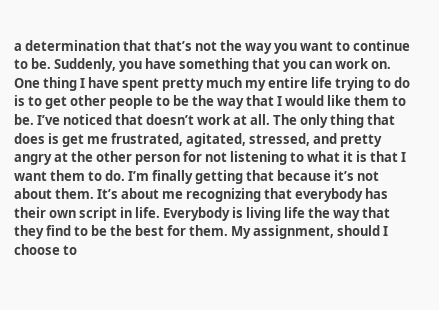a determination that that’s not the way you want to continue to be. Suddenly, you have something that you can work on. One thing I have spent pretty much my entire life trying to do is to get other people to be the way that I would like them to be. I’ve noticed that doesn’t work at all. The only thing that does is get me frustrated, agitated, stressed, and pretty angry at the other person for not listening to what it is that I want them to do. I’m finally getting that because it’s not about them. It’s about me recognizing that everybody has their own script in life. Everybody is living life the way that they find to be the best for them. My assignment, should I choose to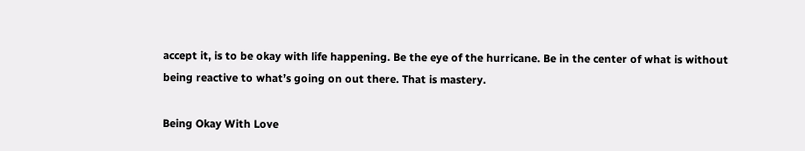accept it, is to be okay with life happening. Be the eye of the hurricane. Be in the center of what is without being reactive to what’s going on out there. That is mastery.

Being Okay With Love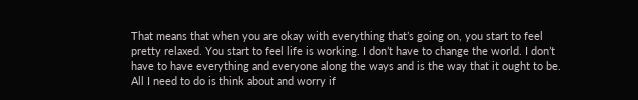That means that when you are okay with everything that’s going on, you start to feel pretty relaxed. You start to feel life is working. I don’t have to change the world. I don’t have to have everything and everyone along the ways and is the way that it ought to be. All I need to do is think about and worry if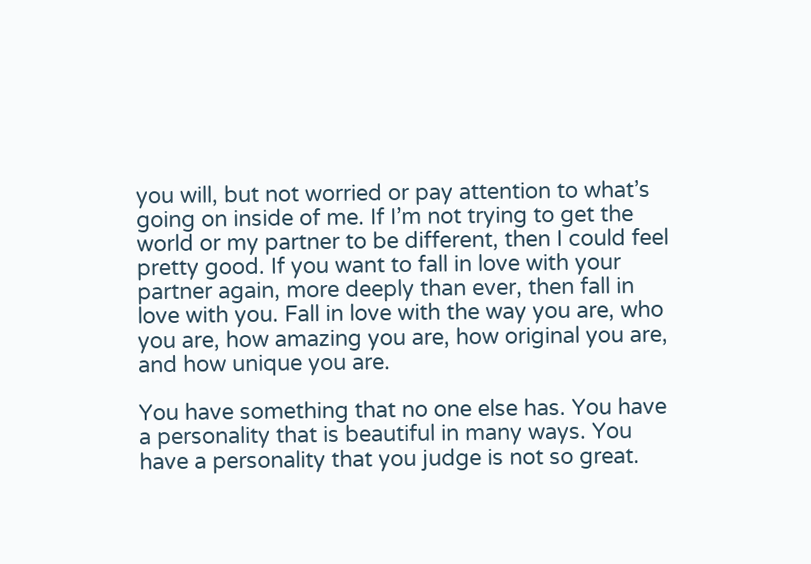you will, but not worried or pay attention to what’s going on inside of me. If I’m not trying to get the world or my partner to be different, then I could feel pretty good. If you want to fall in love with your partner again, more deeply than ever, then fall in love with you. Fall in love with the way you are, who you are, how amazing you are, how original you are, and how unique you are.

You have something that no one else has. You have a personality that is beautiful in many ways. You have a personality that you judge is not so great.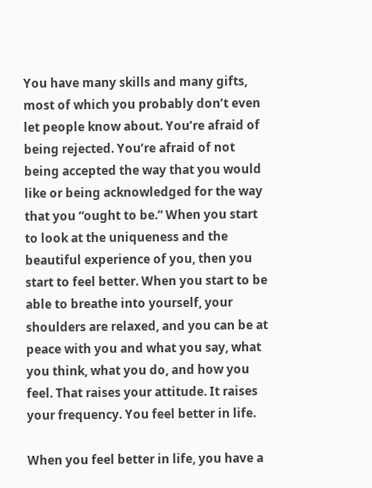You have many skills and many gifts, most of which you probably don’t even let people know about. You’re afraid of being rejected. You’re afraid of not being accepted the way that you would like or being acknowledged for the way that you “ought to be.” When you start to look at the uniqueness and the beautiful experience of you, then you start to feel better. When you start to be able to breathe into yourself, your shoulders are relaxed, and you can be at peace with you and what you say, what you think, what you do, and how you feel. That raises your attitude. It raises your frequency. You feel better in life.

When you feel better in life, you have a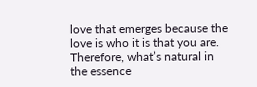love that emerges because the love is who it is that you are. Therefore, what’s natural in the essence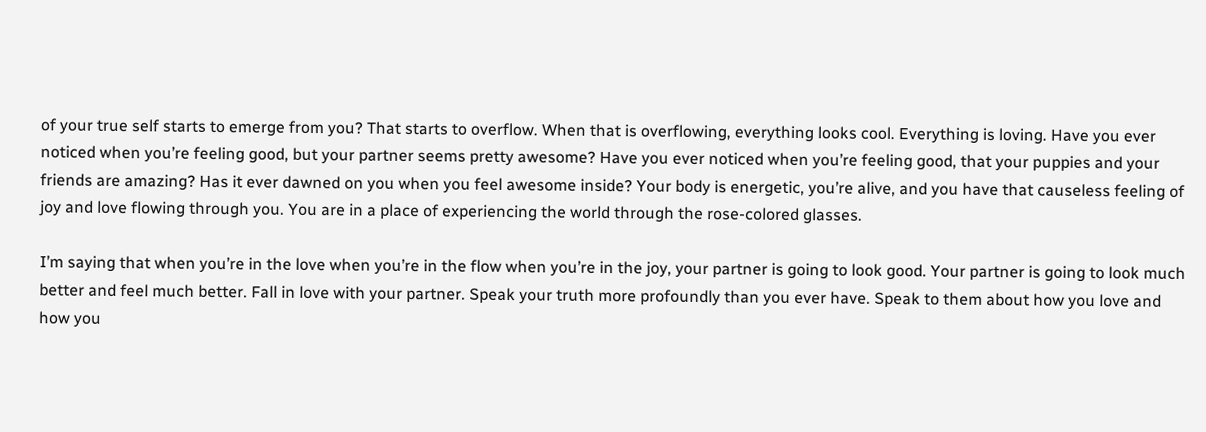of your true self starts to emerge from you? That starts to overflow. When that is overflowing, everything looks cool. Everything is loving. Have you ever noticed when you’re feeling good, but your partner seems pretty awesome? Have you ever noticed when you’re feeling good, that your puppies and your friends are amazing? Has it ever dawned on you when you feel awesome inside? Your body is energetic, you’re alive, and you have that causeless feeling of joy and love flowing through you. You are in a place of experiencing the world through the rose-colored glasses.

I’m saying that when you’re in the love when you’re in the flow when you’re in the joy, your partner is going to look good. Your partner is going to look much better and feel much better. Fall in love with your partner. Speak your truth more profoundly than you ever have. Speak to them about how you love and how you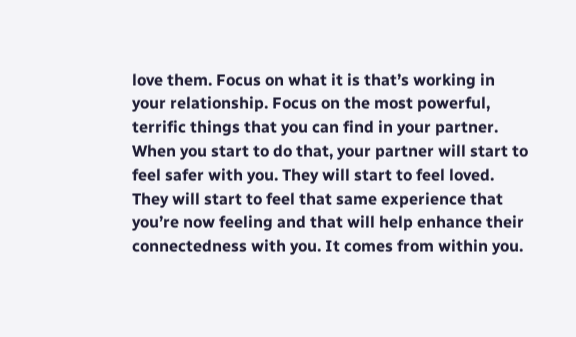love them. Focus on what it is that’s working in your relationship. Focus on the most powerful, terrific things that you can find in your partner. When you start to do that, your partner will start to feel safer with you. They will start to feel loved. They will start to feel that same experience that you’re now feeling and that will help enhance their connectedness with you. It comes from within you.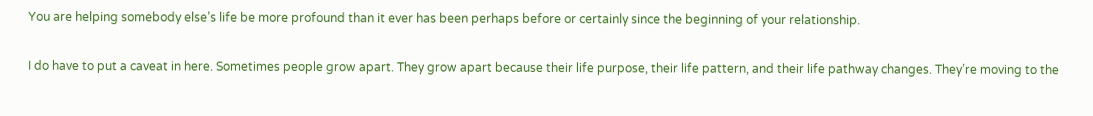You are helping somebody else’s life be more profound than it ever has been perhaps before or certainly since the beginning of your relationship.

I do have to put a caveat in here. Sometimes people grow apart. They grow apart because their life purpose, their life pattern, and their life pathway changes. They’re moving to the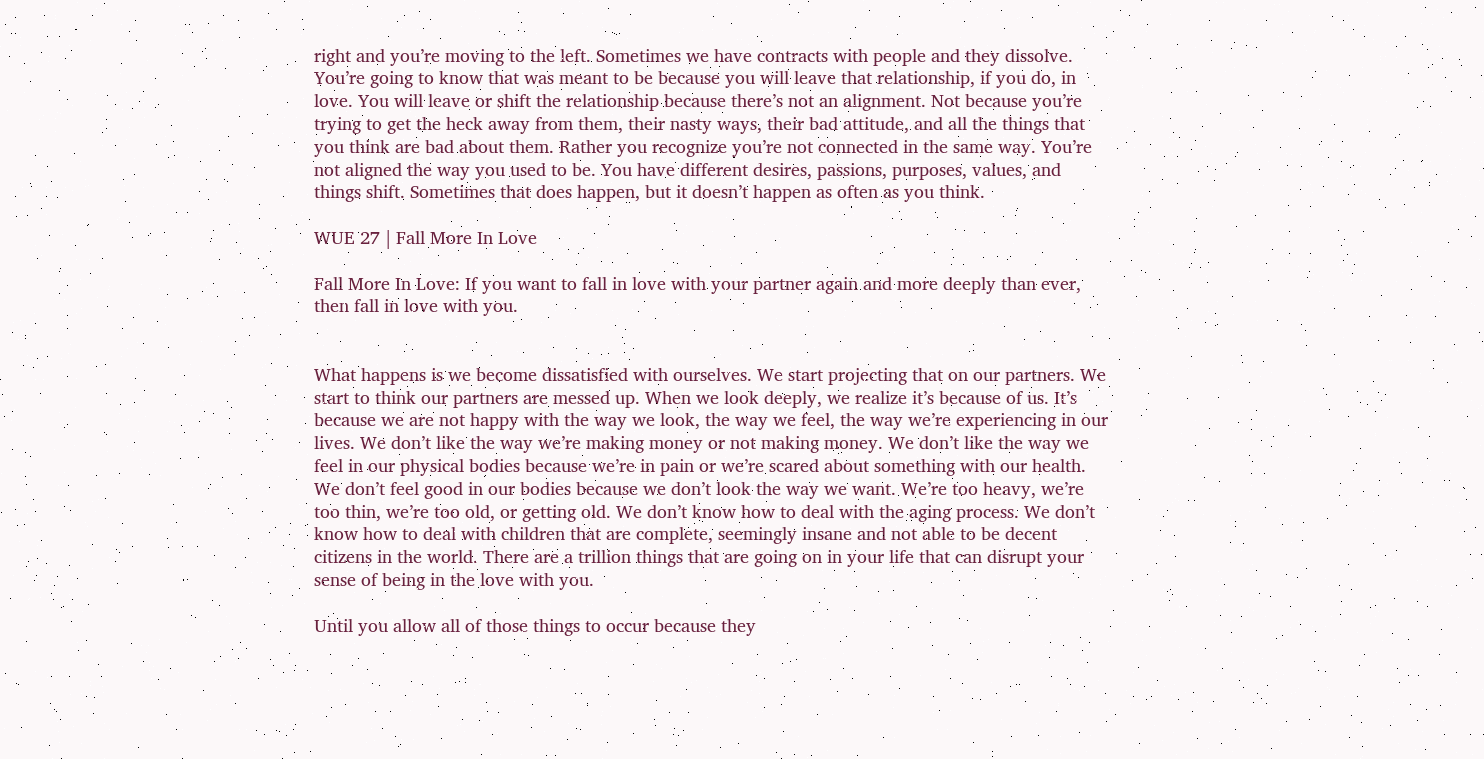right and you’re moving to the left. Sometimes we have contracts with people and they dissolve. You’re going to know that was meant to be because you will leave that relationship, if you do, in love. You will leave or shift the relationship because there’s not an alignment. Not because you’re trying to get the heck away from them, their nasty ways, their bad attitude, and all the things that you think are bad about them. Rather you recognize you’re not connected in the same way. You’re not aligned the way you used to be. You have different desires, passions, purposes, values, and things shift. Sometimes that does happen, but it doesn’t happen as often as you think.

WUE 27 | Fall More In Love

Fall More In Love: If you want to fall in love with your partner again and more deeply than ever, then fall in love with you.


What happens is we become dissatisfied with ourselves. We start projecting that on our partners. We start to think our partners are messed up. When we look deeply, we realize it’s because of us. It’s because we are not happy with the way we look, the way we feel, the way we’re experiencing in our lives. We don’t like the way we’re making money or not making money. We don’t like the way we feel in our physical bodies because we’re in pain or we’re scared about something with our health. We don’t feel good in our bodies because we don’t look the way we want. We’re too heavy, we’re too thin, we’re too old, or getting old. We don’t know how to deal with the aging process. We don’t know how to deal with children that are complete, seemingly insane and not able to be decent citizens in the world. There are a trillion things that are going on in your life that can disrupt your sense of being in the love with you.

Until you allow all of those things to occur because they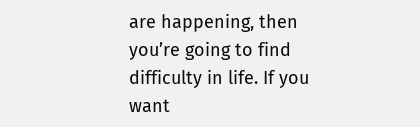are happening, then you’re going to find difficulty in life. If you want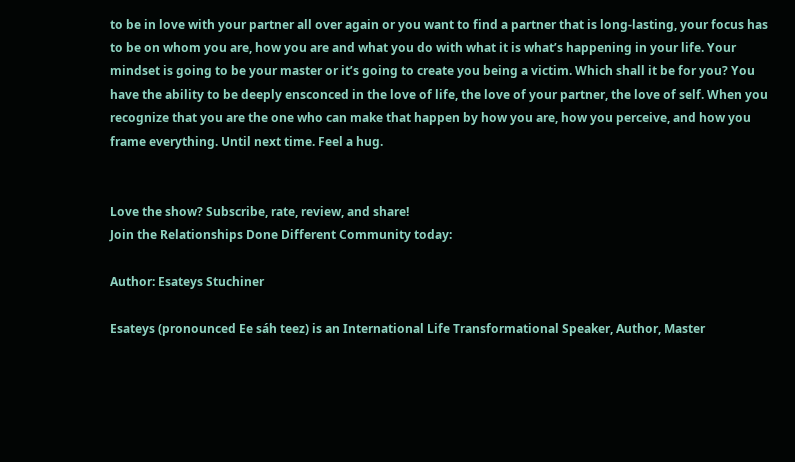to be in love with your partner all over again or you want to find a partner that is long-lasting, your focus has to be on whom you are, how you are and what you do with what it is what’s happening in your life. Your mindset is going to be your master or it’s going to create you being a victim. Which shall it be for you? You have the ability to be deeply ensconced in the love of life, the love of your partner, the love of self. When you recognize that you are the one who can make that happen by how you are, how you perceive, and how you frame everything. Until next time. Feel a hug.


Love the show? Subscribe, rate, review, and share!
Join the Relationships Done Different Community today:

Author: Esateys Stuchiner

Esateys (pronounced Ee sáh teez) is an International Life Transformational Speaker, Author, Master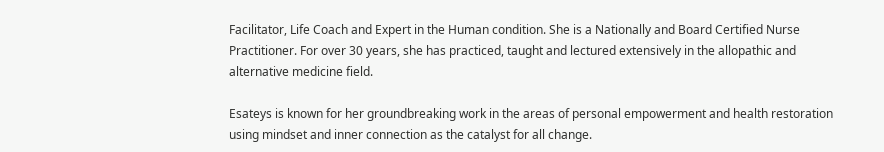Facilitator, Life Coach and Expert in the Human condition. She is a Nationally and Board Certified Nurse Practitioner. For over 30 years, she has practiced, taught and lectured extensively in the allopathic and alternative medicine field.

Esateys is known for her groundbreaking work in the areas of personal empowerment and health restoration using mindset and inner connection as the catalyst for all change.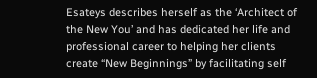Esateys describes herself as the ‘Architect of the New You’ and has dedicated her life and professional career to helping her clients create “New Beginnings” by facilitating self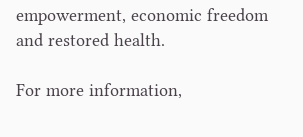empowerment, economic freedom and restored health.

For more information,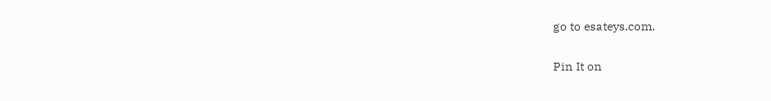go to esateys.com.

Pin It on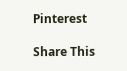Pinterest

Share This